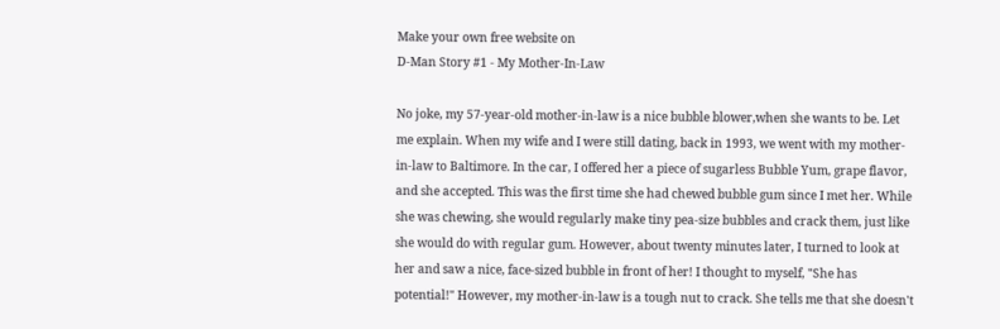Make your own free website on
D-Man Story #1 - My Mother-In-Law

No joke, my 57-year-old mother-in-law is a nice bubble blower,when she wants to be. Let me explain. When my wife and I were still dating, back in 1993, we went with my mother-in-law to Baltimore. In the car, I offered her a piece of sugarless Bubble Yum, grape flavor, and she accepted. This was the first time she had chewed bubble gum since I met her. While she was chewing, she would regularly make tiny pea-size bubbles and crack them, just like she would do with regular gum. However, about twenty minutes later, I turned to look at her and saw a nice, face-sized bubble in front of her! I thought to myself, "She has potential!" However, my mother-in-law is a tough nut to crack. She tells me that she doesn't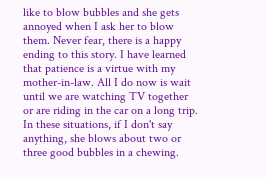like to blow bubbles and she gets annoyed when I ask her to blow them. Never fear, there is a happy ending to this story. I have learned that patience is a virtue with my mother-in-law. All I do now is wait until we are watching TV together or are riding in the car on a long trip. In these situations, if I don't say anything, she blows about two or three good bubbles in a chewing.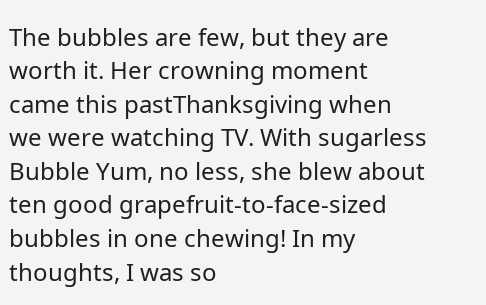The bubbles are few, but they are worth it. Her crowning moment came this pastThanksgiving when we were watching TV. With sugarless Bubble Yum, no less, she blew about ten good grapefruit-to-face-sized bubbles in one chewing! In my thoughts, I was so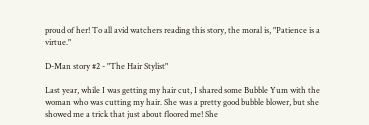proud of her! To all avid watchers reading this story, the moral is, "Patience is a virtue."

D-Man story #2 - "The Hair Stylist"

Last year, while I was getting my hair cut, I shared some Bubble Yum with the woman who was cutting my hair. She was a pretty good bubble blower, but she showed me a trick that just about floored me! She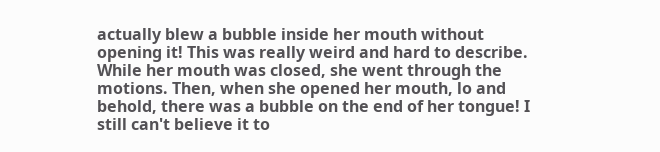actually blew a bubble inside her mouth without opening it! This was really weird and hard to describe. While her mouth was closed, she went through the motions. Then, when she opened her mouth, lo and behold, there was a bubble on the end of her tongue! I still can't believe it to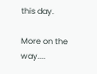this day.

More on the way....